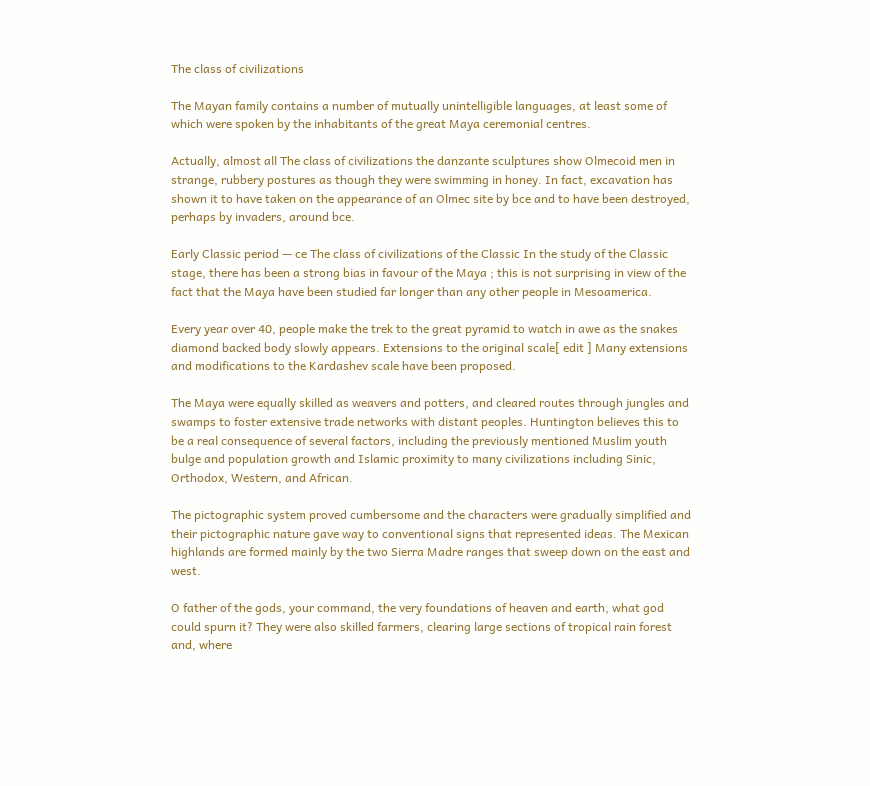The class of civilizations

The Mayan family contains a number of mutually unintelligible languages, at least some of which were spoken by the inhabitants of the great Maya ceremonial centres.

Actually, almost all The class of civilizations the danzante sculptures show Olmecoid men in strange, rubbery postures as though they were swimming in honey. In fact, excavation has shown it to have taken on the appearance of an Olmec site by bce and to have been destroyed, perhaps by invaders, around bce.

Early Classic period — ce The class of civilizations of the Classic In the study of the Classic stage, there has been a strong bias in favour of the Maya ; this is not surprising in view of the fact that the Maya have been studied far longer than any other people in Mesoamerica.

Every year over 40, people make the trek to the great pyramid to watch in awe as the snakes diamond backed body slowly appears. Extensions to the original scale[ edit ] Many extensions and modifications to the Kardashev scale have been proposed.

The Maya were equally skilled as weavers and potters, and cleared routes through jungles and swamps to foster extensive trade networks with distant peoples. Huntington believes this to be a real consequence of several factors, including the previously mentioned Muslim youth bulge and population growth and Islamic proximity to many civilizations including Sinic, Orthodox, Western, and African.

The pictographic system proved cumbersome and the characters were gradually simplified and their pictographic nature gave way to conventional signs that represented ideas. The Mexican highlands are formed mainly by the two Sierra Madre ranges that sweep down on the east and west.

O father of the gods, your command, the very foundations of heaven and earth, what god could spurn it? They were also skilled farmers, clearing large sections of tropical rain forest and, where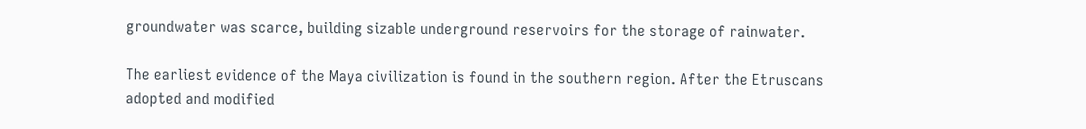groundwater was scarce, building sizable underground reservoirs for the storage of rainwater.

The earliest evidence of the Maya civilization is found in the southern region. After the Etruscans adopted and modified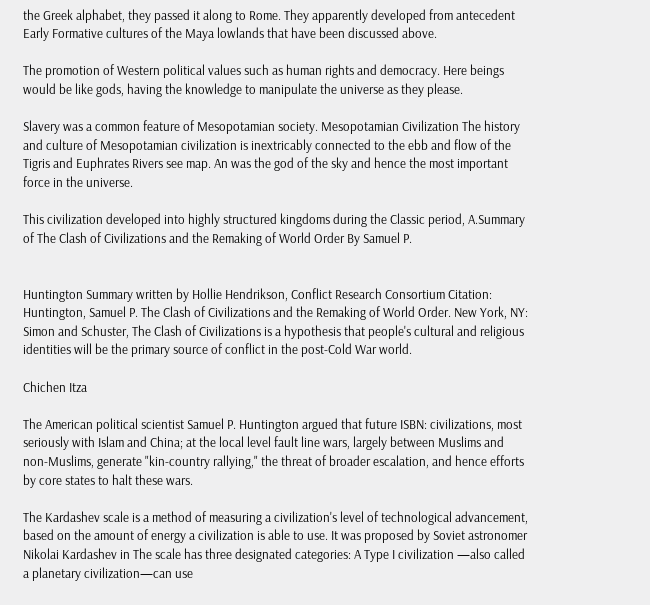the Greek alphabet, they passed it along to Rome. They apparently developed from antecedent Early Formative cultures of the Maya lowlands that have been discussed above.

The promotion of Western political values such as human rights and democracy. Here beings would be like gods, having the knowledge to manipulate the universe as they please.

Slavery was a common feature of Mesopotamian society. Mesopotamian Civilization The history and culture of Mesopotamian civilization is inextricably connected to the ebb and flow of the Tigris and Euphrates Rivers see map. An was the god of the sky and hence the most important force in the universe.

This civilization developed into highly structured kingdoms during the Classic period, A.Summary of The Clash of Civilizations and the Remaking of World Order By Samuel P.


Huntington Summary written by Hollie Hendrikson, Conflict Research Consortium Citation: Huntington, Samuel P. The Clash of Civilizations and the Remaking of World Order. New York, NY: Simon and Schuster, The Clash of Civilizations is a hypothesis that people's cultural and religious identities will be the primary source of conflict in the post-Cold War world.

Chichen Itza

The American political scientist Samuel P. Huntington argued that future ISBN: civilizations, most seriously with Islam and China; at the local level fault line wars, largely between Muslims and non-Muslims, generate "kin-country rallying," the threat of broader escalation, and hence efforts by core states to halt these wars.

The Kardashev scale is a method of measuring a civilization's level of technological advancement, based on the amount of energy a civilization is able to use. It was proposed by Soviet astronomer Nikolai Kardashev in The scale has three designated categories: A Type I civilization —also called a planetary civilization—can use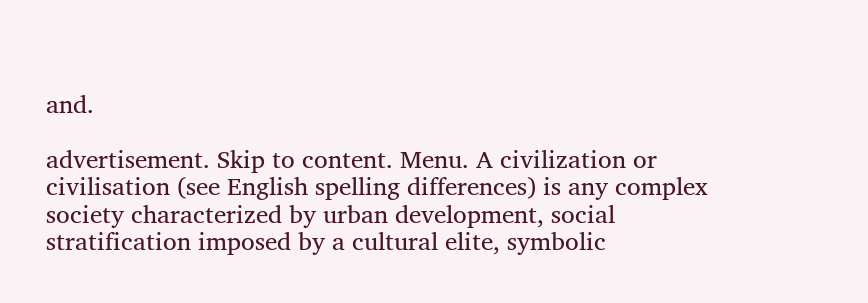and.

advertisement. Skip to content. Menu. A civilization or civilisation (see English spelling differences) is any complex society characterized by urban development, social stratification imposed by a cultural elite, symbolic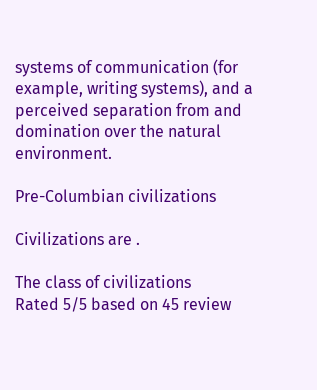systems of communication (for example, writing systems), and a perceived separation from and domination over the natural environment.

Pre-Columbian civilizations

Civilizations are .

The class of civilizations
Rated 5/5 based on 45 review